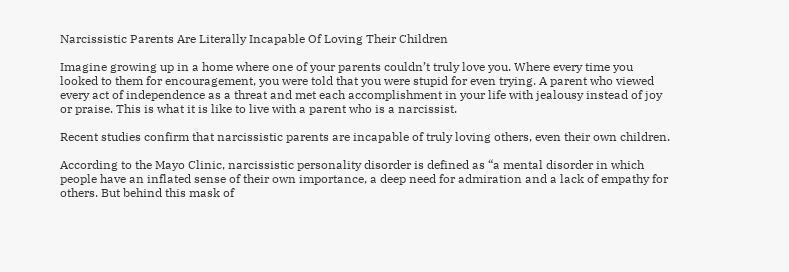Narcissistic Parents Are Literally Incapable Of Loving Their Children

Imagine growing up in a home where one of your parents couldn’t truly love you. Where every time you looked to them for encouragement, you were told that you were stupid for even trying. A parent who viewed every act of independence as a threat and met each accomplishment in your life with jealousy instead of joy or praise. This is what it is like to live with a parent who is a narcissist.

Recent studies confirm that narcissistic parents are incapable of truly loving others, even their own children.

According to the Mayo Clinic, narcissistic personality disorder is defined as “a mental disorder in which people have an inflated sense of their own importance, a deep need for admiration and a lack of empathy for others. But behind this mask of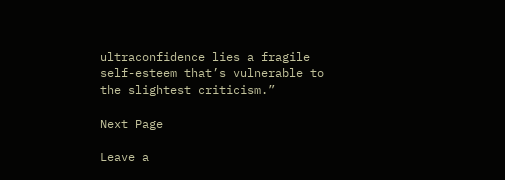ultraconfidence lies a fragile self-esteem that’s vulnerable to the slightest criticism.”

Next Page

Leave a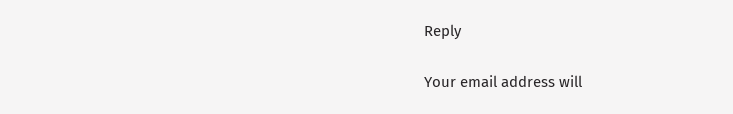Reply

Your email address will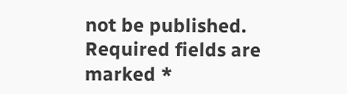not be published. Required fields are marked *